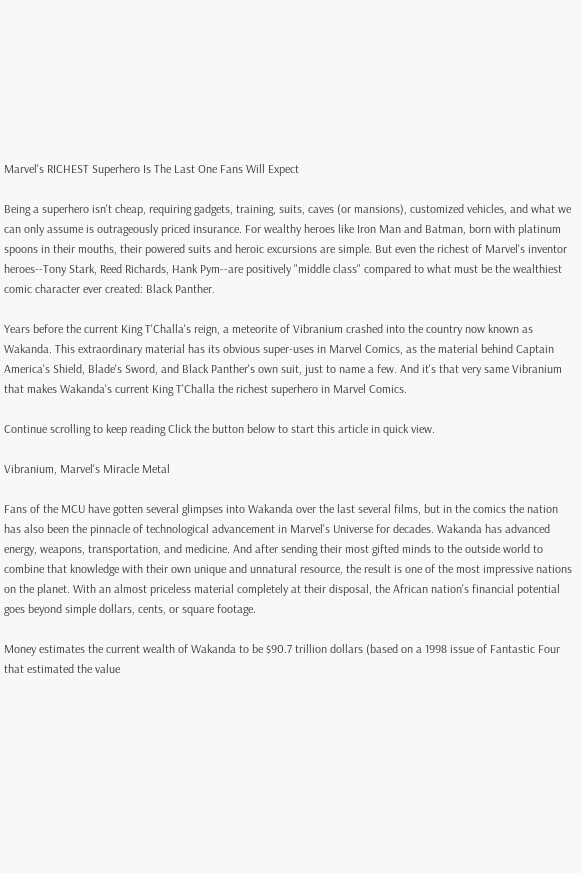Marvel's RICHEST Superhero Is The Last One Fans Will Expect

Being a superhero isn't cheap, requiring gadgets, training, suits, caves (or mansions), customized vehicles, and what we can only assume is outrageously priced insurance. For wealthy heroes like Iron Man and Batman, born with platinum spoons in their mouths, their powered suits and heroic excursions are simple. But even the richest of Marvel's inventor heroes--Tony Stark, Reed Richards, Hank Pym--are positively "middle class" compared to what must be the wealthiest comic character ever created: Black Panther.

Years before the current King T'Challa's reign, a meteorite of Vibranium crashed into the country now known as Wakanda. This extraordinary material has its obvious super-uses in Marvel Comics, as the material behind Captain America's Shield, Blade's Sword, and Black Panther's own suit, just to name a few. And it's that very same Vibranium that makes Wakanda's current King T'Challa the richest superhero in Marvel Comics.

Continue scrolling to keep reading Click the button below to start this article in quick view.

Vibranium, Marvel's Miracle Metal

Fans of the MCU have gotten several glimpses into Wakanda over the last several films, but in the comics the nation has also been the pinnacle of technological advancement in Marvel's Universe for decades. Wakanda has advanced energy, weapons, transportation, and medicine. And after sending their most gifted minds to the outside world to combine that knowledge with their own unique and unnatural resource, the result is one of the most impressive nations on the planet. With an almost priceless material completely at their disposal, the African nation's financial potential goes beyond simple dollars, cents, or square footage.

Money estimates the current wealth of Wakanda to be $90.7 trillion dollars (based on a 1998 issue of Fantastic Four that estimated the value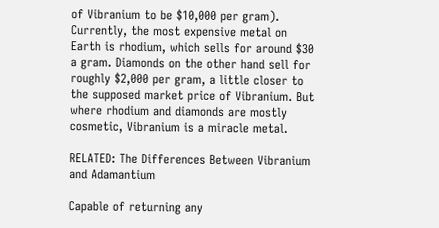of Vibranium to be $10,000 per gram). Currently, the most expensive metal on Earth is rhodium, which sells for around $30 a gram. Diamonds on the other hand sell for roughly $2,000 per gram, a little closer to the supposed market price of Vibranium. But where rhodium and diamonds are mostly cosmetic, Vibranium is a miracle metal.

RELATED: The Differences Between Vibranium and Adamantium

Capable of returning any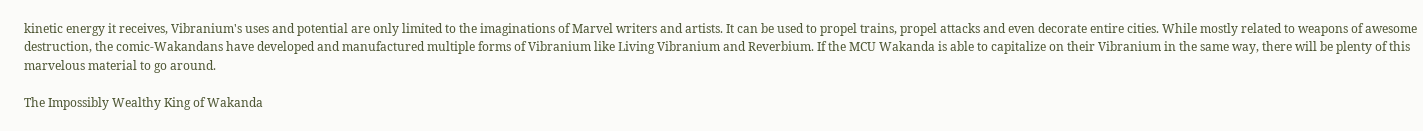kinetic energy it receives, Vibranium's uses and potential are only limited to the imaginations of Marvel writers and artists. It can be used to propel trains, propel attacks and even decorate entire cities. While mostly related to weapons of awesome destruction, the comic-Wakandans have developed and manufactured multiple forms of Vibranium like Living Vibranium and Reverbium. If the MCU Wakanda is able to capitalize on their Vibranium in the same way, there will be plenty of this marvelous material to go around.

The Impossibly Wealthy King of Wakanda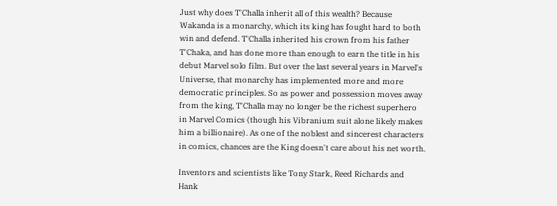Just why does T'Challa inherit all of this wealth? Because Wakanda is a monarchy, which its king has fought hard to both win and defend. T'Challa inherited his crown from his father T'Chaka, and has done more than enough to earn the title in his debut Marvel solo film. But over the last several years in Marvel's Universe, that monarchy has implemented more and more democratic principles. So as power and possession moves away from the king, T'Challa may no longer be the richest superhero in Marvel Comics (though his Vibranium suit alone likely makes him a billionaire). As one of the noblest and sincerest characters in comics, chances are the King doesn't care about his net worth.

Inventors and scientists like Tony Stark, Reed Richards and Hank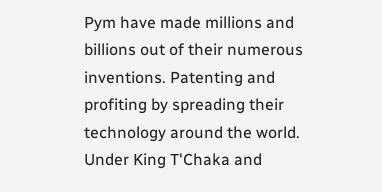Pym have made millions and billions out of their numerous inventions. Patenting and profiting by spreading their technology around the world. Under King T'Chaka and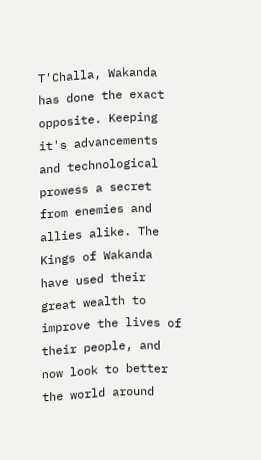T'Challa, Wakanda has done the exact opposite. Keeping it's advancements and technological prowess a secret from enemies and allies alike. The Kings of Wakanda have used their great wealth to improve the lives of their people, and now look to better the world around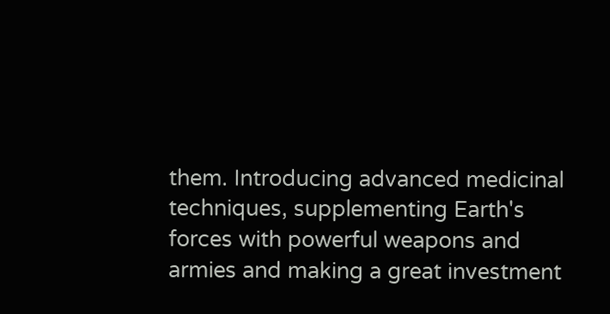them. Introducing advanced medicinal techniques, supplementing Earth's forces with powerful weapons and armies and making a great investment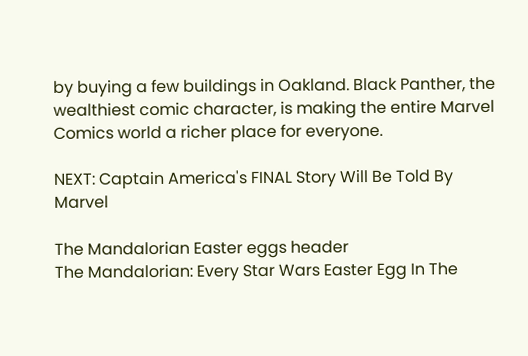by buying a few buildings in Oakland. Black Panther, the wealthiest comic character, is making the entire Marvel Comics world a richer place for everyone.

NEXT: Captain America's FINAL Story Will Be Told By Marvel

The Mandalorian Easter eggs header
The Mandalorian: Every Star Wars Easter Egg In The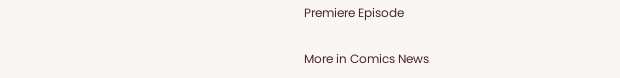Premiere Episode

More in Comics News